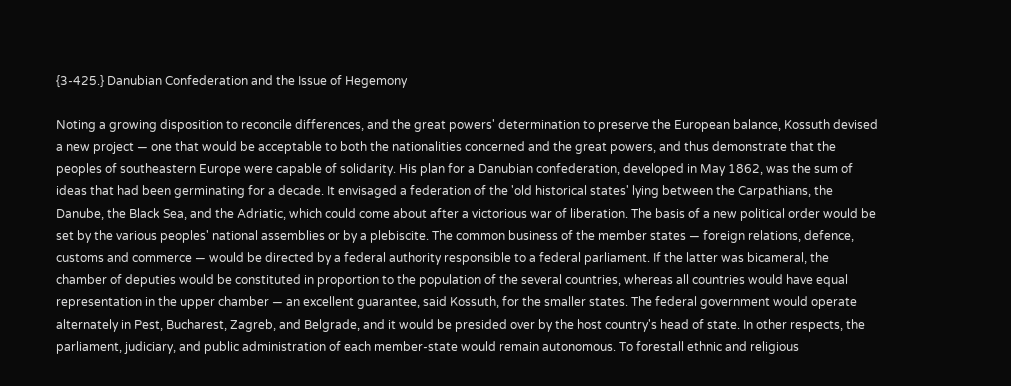{3-425.} Danubian Confederation and the Issue of Hegemony

Noting a growing disposition to reconcile differences, and the great powers' determination to preserve the European balance, Kossuth devised a new project — one that would be acceptable to both the nationalities concerned and the great powers, and thus demonstrate that the peoples of southeastern Europe were capable of solidarity. His plan for a Danubian confederation, developed in May 1862, was the sum of ideas that had been germinating for a decade. It envisaged a federation of the 'old historical states' lying between the Carpathians, the Danube, the Black Sea, and the Adriatic, which could come about after a victorious war of liberation. The basis of a new political order would be set by the various peoples' national assemblies or by a plebiscite. The common business of the member states — foreign relations, defence, customs and commerce — would be directed by a federal authority responsible to a federal parliament. If the latter was bicameral, the chamber of deputies would be constituted in proportion to the population of the several countries, whereas all countries would have equal representation in the upper chamber — an excellent guarantee, said Kossuth, for the smaller states. The federal government would operate alternately in Pest, Bucharest, Zagreb, and Belgrade, and it would be presided over by the host country's head of state. In other respects, the parliament, judiciary, and public administration of each member-state would remain autonomous. To forestall ethnic and religious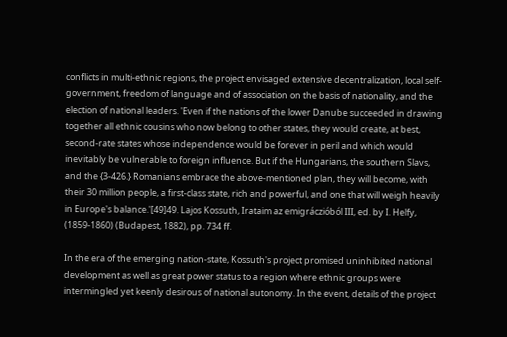conflicts in multi-ethnic regions, the project envisaged extensive decentralization, local self-government, freedom of language and of association on the basis of nationality, and the election of national leaders. 'Even if the nations of the lower Danube succeeded in drawing together all ethnic cousins who now belong to other states, they would create, at best, second-rate states whose independence would be forever in peril and which would inevitably be vulnerable to foreign influence. But if the Hungarians, the southern Slavs, and the {3-426.} Romanians embrace the above-mentioned plan, they will become, with their 30 million people, a first-class state, rich and powerful, and one that will weigh heavily in Europe's balance.'[49]49. Lajos Kossuth, Irataim az emigráczióból III, ed. by I. Helfy, (1859-1860) (Budapest, 1882), pp. 734 ff.

In the era of the emerging nation-state, Kossuth's project promised uninhibited national development as well as great power status to a region where ethnic groups were intermingled yet keenly desirous of national autonomy. In the event, details of the project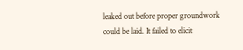leaked out before proper groundwork could be laid. It failed to elicit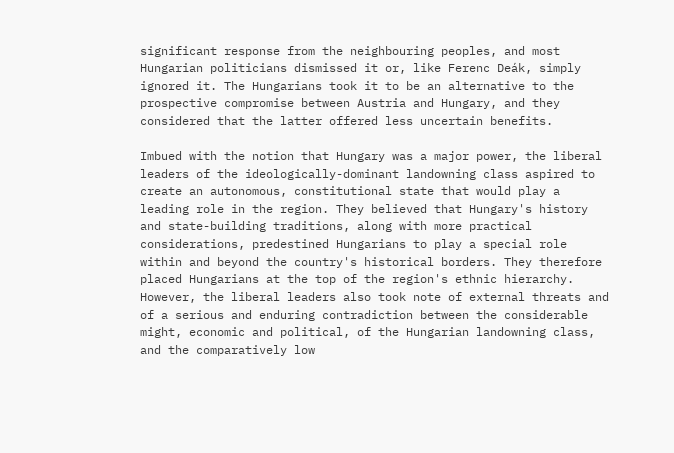significant response from the neighbouring peoples, and most Hungarian politicians dismissed it or, like Ferenc Deák, simply ignored it. The Hungarians took it to be an alternative to the prospective compromise between Austria and Hungary, and they considered that the latter offered less uncertain benefits.

Imbued with the notion that Hungary was a major power, the liberal leaders of the ideologically-dominant landowning class aspired to create an autonomous, constitutional state that would play a leading role in the region. They believed that Hungary's history and state-building traditions, along with more practical considerations, predestined Hungarians to play a special role within and beyond the country's historical borders. They therefore placed Hungarians at the top of the region's ethnic hierarchy. However, the liberal leaders also took note of external threats and of a serious and enduring contradiction between the considerable might, economic and political, of the Hungarian landowning class, and the comparatively low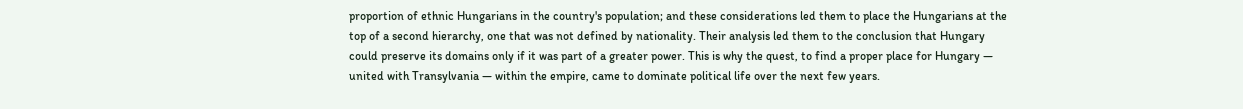proportion of ethnic Hungarians in the country's population; and these considerations led them to place the Hungarians at the top of a second hierarchy, one that was not defined by nationality. Their analysis led them to the conclusion that Hungary could preserve its domains only if it was part of a greater power. This is why the quest, to find a proper place for Hungary — united with Transylvania — within the empire, came to dominate political life over the next few years.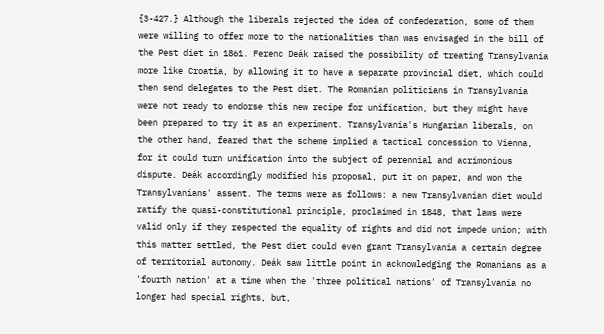{3-427.} Although the liberals rejected the idea of confederation, some of them were willing to offer more to the nationalities than was envisaged in the bill of the Pest diet in 1861. Ferenc Deák raised the possibility of treating Transylvania more like Croatia, by allowing it to have a separate provincial diet, which could then send delegates to the Pest diet. The Romanian politicians in Transylvania were not ready to endorse this new recipe for unification, but they might have been prepared to try it as an experiment. Transylvania's Hungarian liberals, on the other hand, feared that the scheme implied a tactical concession to Vienna, for it could turn unification into the subject of perennial and acrimonious dispute. Deák accordingly modified his proposal, put it on paper, and won the Transylvanians' assent. The terms were as follows: a new Transylvanian diet would ratify the quasi-constitutional principle, proclaimed in 1848, that laws were valid only if they respected the equality of rights and did not impede union; with this matter settled, the Pest diet could even grant Transylvania a certain degree of territorial autonomy. Deák saw little point in acknowledging the Romanians as a 'fourth nation' at a time when the 'three political nations' of Transylvania no longer had special rights, but,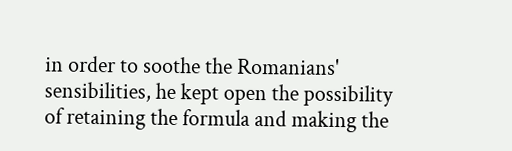in order to soothe the Romanians' sensibilities, he kept open the possibility of retaining the formula and making the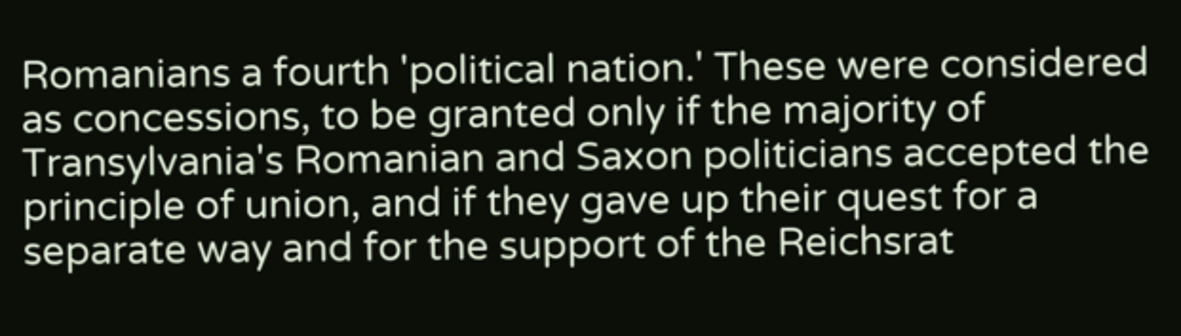Romanians a fourth 'political nation.' These were considered as concessions, to be granted only if the majority of Transylvania's Romanian and Saxon politicians accepted the principle of union, and if they gave up their quest for a separate way and for the support of the Reichsrat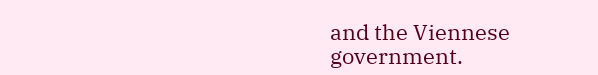and the Viennese government.